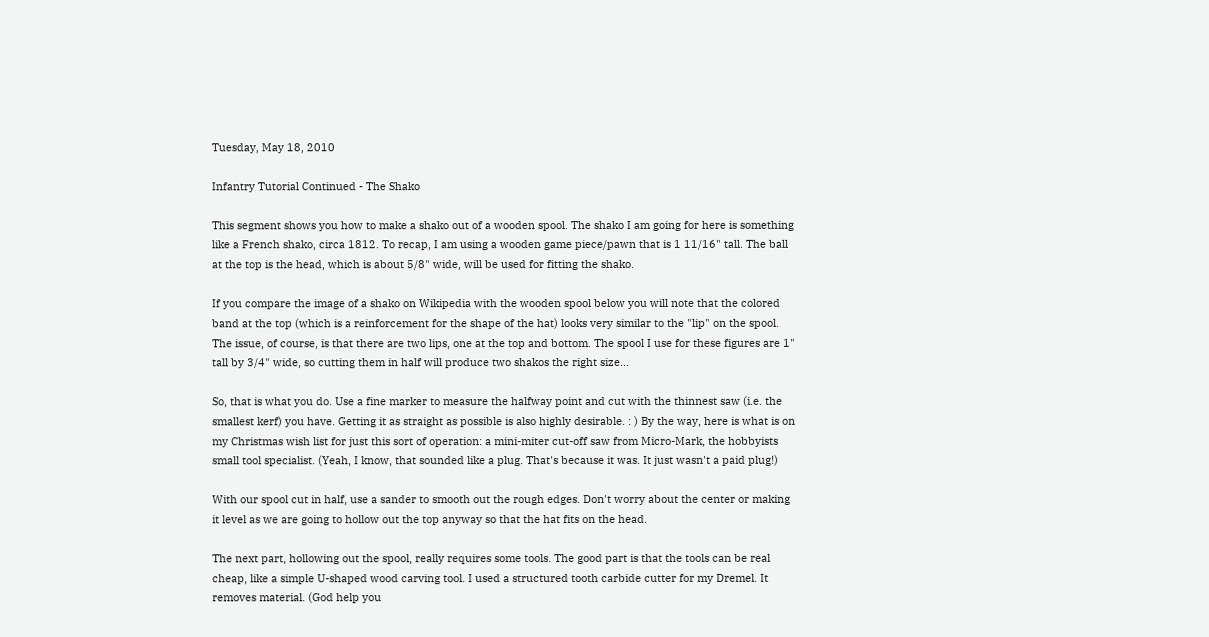Tuesday, May 18, 2010

Infantry Tutorial Continued - The Shako

This segment shows you how to make a shako out of a wooden spool. The shako I am going for here is something like a French shako, circa 1812. To recap, I am using a wooden game piece/pawn that is 1 11/16" tall. The ball at the top is the head, which is about 5/8" wide, will be used for fitting the shako.

If you compare the image of a shako on Wikipedia with the wooden spool below you will note that the colored band at the top (which is a reinforcement for the shape of the hat) looks very similar to the "lip" on the spool. The issue, of course, is that there are two lips, one at the top and bottom. The spool I use for these figures are 1" tall by 3/4" wide, so cutting them in half will produce two shakos the right size...

So, that is what you do. Use a fine marker to measure the halfway point and cut with the thinnest saw (i.e. the smallest kerf) you have. Getting it as straight as possible is also highly desirable. : ) By the way, here is what is on my Christmas wish list for just this sort of operation: a mini-miter cut-off saw from Micro-Mark, the hobbyists small tool specialist. (Yeah, I know, that sounded like a plug. That's because it was. It just wasn't a paid plug!)

With our spool cut in half, use a sander to smooth out the rough edges. Don't worry about the center or making it level as we are going to hollow out the top anyway so that the hat fits on the head.

The next part, hollowing out the spool, really requires some tools. The good part is that the tools can be real cheap, like a simple U-shaped wood carving tool. I used a structured tooth carbide cutter for my Dremel. It removes material. (God help you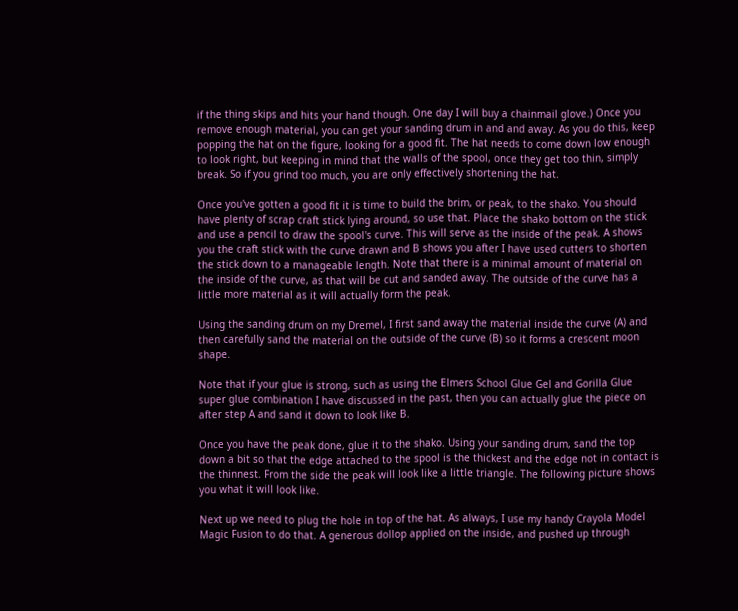if the thing skips and hits your hand though. One day I will buy a chainmail glove.) Once you remove enough material, you can get your sanding drum in and and away. As you do this, keep popping the hat on the figure, looking for a good fit. The hat needs to come down low enough to look right, but keeping in mind that the walls of the spool, once they get too thin, simply break. So if you grind too much, you are only effectively shortening the hat.

Once you've gotten a good fit it is time to build the brim, or peak, to the shako. You should have plenty of scrap craft stick lying around, so use that. Place the shako bottom on the stick and use a pencil to draw the spool's curve. This will serve as the inside of the peak. A shows you the craft stick with the curve drawn and B shows you after I have used cutters to shorten the stick down to a manageable length. Note that there is a minimal amount of material on the inside of the curve, as that will be cut and sanded away. The outside of the curve has a little more material as it will actually form the peak.

Using the sanding drum on my Dremel, I first sand away the material inside the curve (A) and then carefully sand the material on the outside of the curve (B) so it forms a crescent moon shape.

Note that if your glue is strong, such as using the Elmers School Glue Gel and Gorilla Glue super glue combination I have discussed in the past, then you can actually glue the piece on after step A and sand it down to look like B.

Once you have the peak done, glue it to the shako. Using your sanding drum, sand the top down a bit so that the edge attached to the spool is the thickest and the edge not in contact is the thinnest. From the side the peak will look like a little triangle. The following picture shows you what it will look like.

Next up we need to plug the hole in top of the hat. As always, I use my handy Crayola Model Magic Fusion to do that. A generous dollop applied on the inside, and pushed up through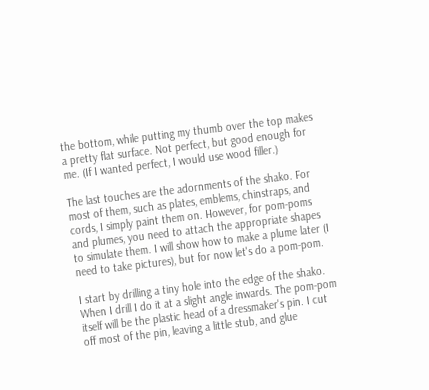the bottom, while putting my thumb over the top makes a pretty flat surface. Not perfect, but good enough for me. (If I wanted perfect, I would use wood filler.)

The last touches are the adornments of the shako. For most of them, such as plates, emblems, chinstraps, and cords, I simply paint them on. However, for pom-poms and plumes, you need to attach the appropriate shapes to simulate them. I will show how to make a plume later (I need to take pictures), but for now let's do a pom-pom.

I start by drilling a tiny hole into the edge of the shako. When I drill I do it at a slight angle inwards. The pom-pom itself will be the plastic head of a dressmaker's pin. I cut off most of the pin, leaving a little stub, and glue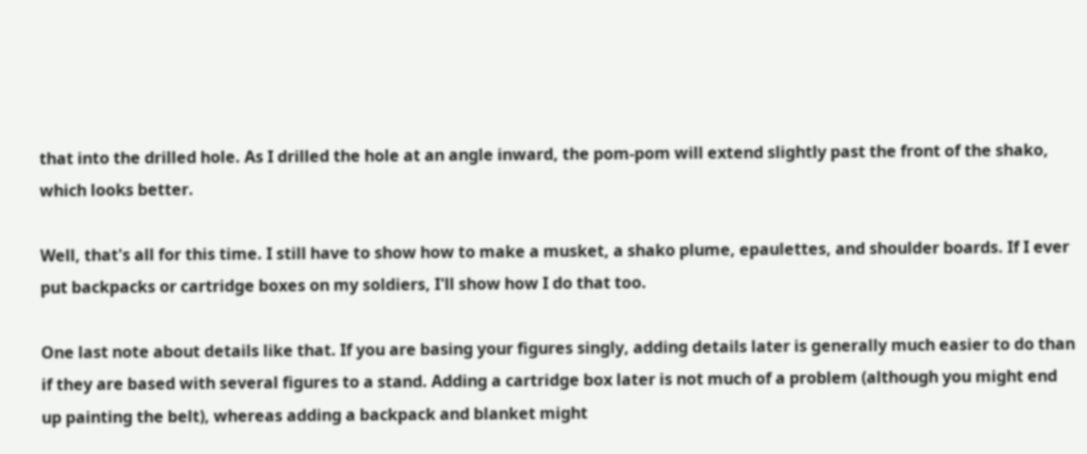that into the drilled hole. As I drilled the hole at an angle inward, the pom-pom will extend slightly past the front of the shako, which looks better.

Well, that's all for this time. I still have to show how to make a musket, a shako plume, epaulettes, and shoulder boards. If I ever put backpacks or cartridge boxes on my soldiers, I'll show how I do that too.

One last note about details like that. If you are basing your figures singly, adding details later is generally much easier to do than if they are based with several figures to a stand. Adding a cartridge box later is not much of a problem (although you might end up painting the belt), whereas adding a backpack and blanket might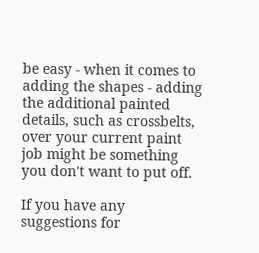be easy - when it comes to adding the shapes - adding the additional painted details, such as crossbelts, over your current paint job might be something you don't want to put off.

If you have any suggestions for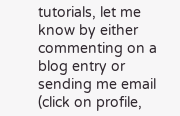tutorials, let me know by either commenting on a blog entry or sending me email (click on profile,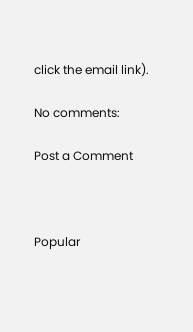click the email link).

No comments:

Post a Comment



Popular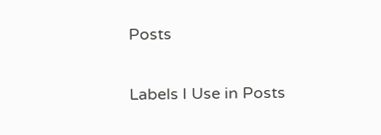Posts

Labels I Use in Posts